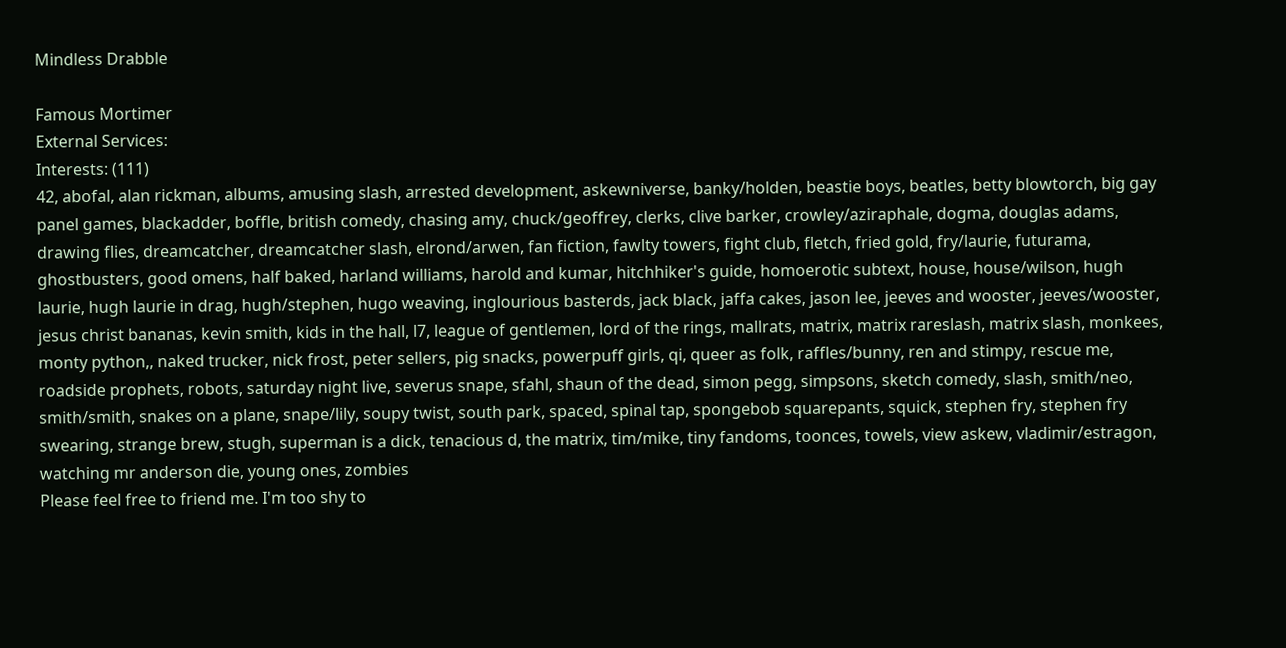Mindless Drabble

Famous Mortimer
External Services:
Interests: (111)
42, abofal, alan rickman, albums, amusing slash, arrested development, askewniverse, banky/holden, beastie boys, beatles, betty blowtorch, big gay panel games, blackadder, boffle, british comedy, chasing amy, chuck/geoffrey, clerks, clive barker, crowley/aziraphale, dogma, douglas adams, drawing flies, dreamcatcher, dreamcatcher slash, elrond/arwen, fan fiction, fawlty towers, fight club, fletch, fried gold, fry/laurie, futurama, ghostbusters, good omens, half baked, harland williams, harold and kumar, hitchhiker's guide, homoerotic subtext, house, house/wilson, hugh laurie, hugh laurie in drag, hugh/stephen, hugo weaving, inglourious basterds, jack black, jaffa cakes, jason lee, jeeves and wooster, jeeves/wooster, jesus christ bananas, kevin smith, kids in the hall, l7, league of gentlemen, lord of the rings, mallrats, matrix, matrix rareslash, matrix slash, monkees, monty python,, naked trucker, nick frost, peter sellers, pig snacks, powerpuff girls, qi, queer as folk, raffles/bunny, ren and stimpy, rescue me, roadside prophets, robots, saturday night live, severus snape, sfahl, shaun of the dead, simon pegg, simpsons, sketch comedy, slash, smith/neo, smith/smith, snakes on a plane, snape/lily, soupy twist, south park, spaced, spinal tap, spongebob squarepants, squick, stephen fry, stephen fry swearing, strange brew, stugh, superman is a dick, tenacious d, the matrix, tim/mike, tiny fandoms, toonces, towels, view askew, vladimir/estragon, watching mr anderson die, young ones, zombies
Please feel free to friend me. I'm too shy to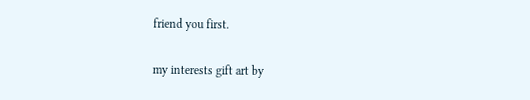friend you first.

my interests gift art by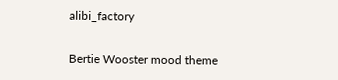alibi_factory

Bertie Wooster mood theme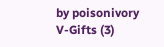by poisonivory
V-Gifts (3)